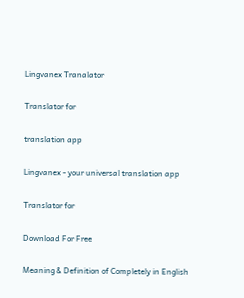Lingvanex Tranalator

Translator for

translation app

Lingvanex - your universal translation app

Translator for

Download For Free

Meaning & Definition of Completely in English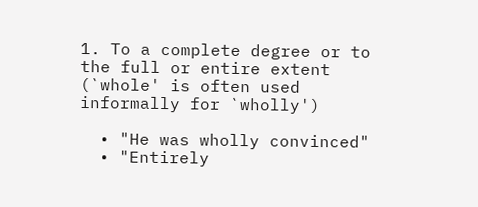1. To a complete degree or to the full or entire extent (`whole' is often used informally for `wholly')

  • "He was wholly convinced"
  • "Entirely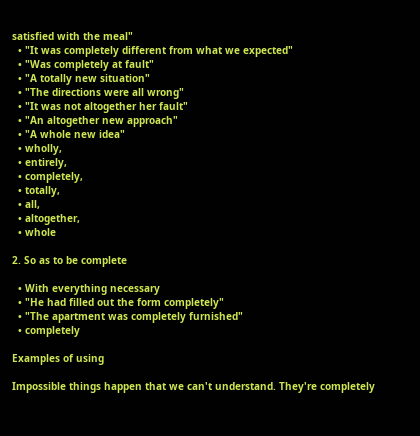satisfied with the meal"
  • "It was completely different from what we expected"
  • "Was completely at fault"
  • "A totally new situation"
  • "The directions were all wrong"
  • "It was not altogether her fault"
  • "An altogether new approach"
  • "A whole new idea"
  • wholly,
  • entirely,
  • completely,
  • totally,
  • all,
  • altogether,
  • whole

2. So as to be complete

  • With everything necessary
  • "He had filled out the form completely"
  • "The apartment was completely furnished"
  • completely

Examples of using

Impossible things happen that we can't understand. They're completely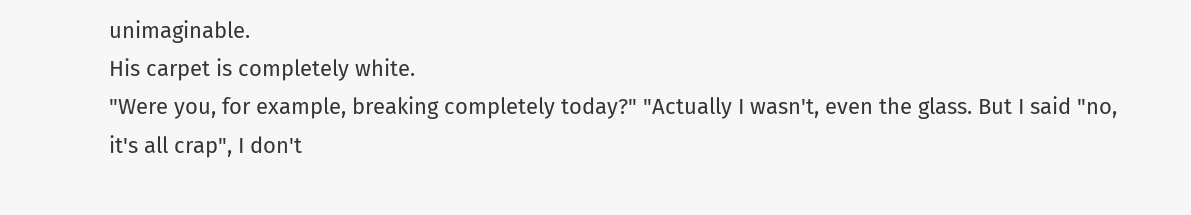unimaginable.
His carpet is completely white.
"Were you, for example, breaking completely today?" "Actually I wasn't, even the glass. But I said "no, it's all crap", I don't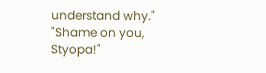understand why." "Shame on you, Styopa!"